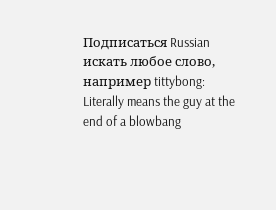Подписаться Russian
искать любое слово, например tittybong:
Literally means the guy at the end of a blowbang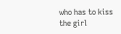who has to kiss the girl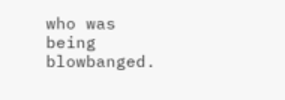who was being blowbanged.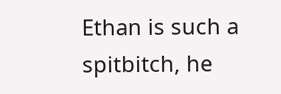Ethan is such a spitbitch, he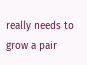really needs to grow a pair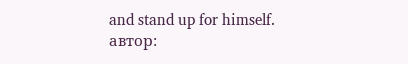and stand up for himself.
автор: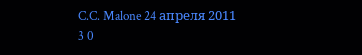C.C. Malone 24 апреля 2011
3 0